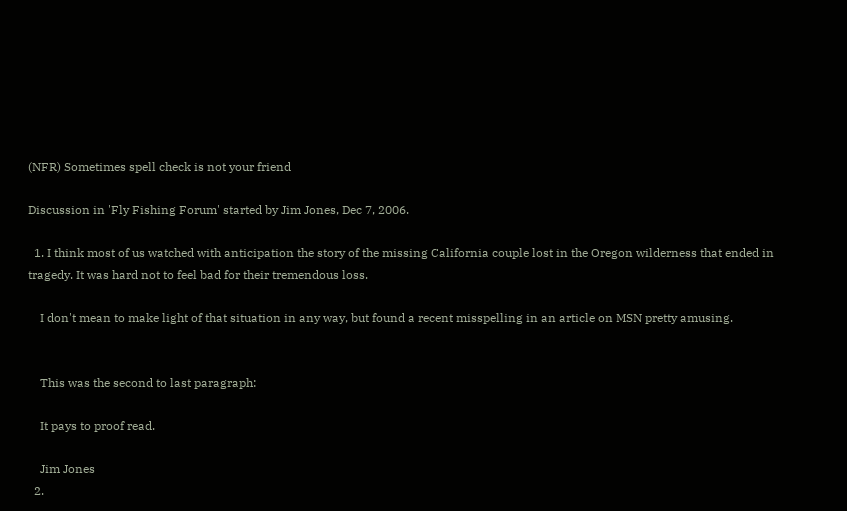(NFR) Sometimes spell check is not your friend

Discussion in 'Fly Fishing Forum' started by Jim Jones, Dec 7, 2006.

  1. I think most of us watched with anticipation the story of the missing California couple lost in the Oregon wilderness that ended in tragedy. It was hard not to feel bad for their tremendous loss.

    I don't mean to make light of that situation in any way, but found a recent misspelling in an article on MSN pretty amusing.


    This was the second to last paragraph:

    It pays to proof read.

    Jim Jones
  2.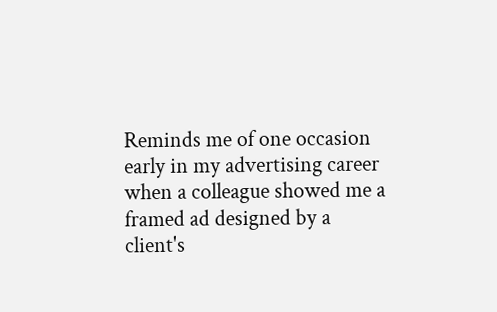Reminds me of one occasion early in my advertising career when a colleague showed me a framed ad designed by a client's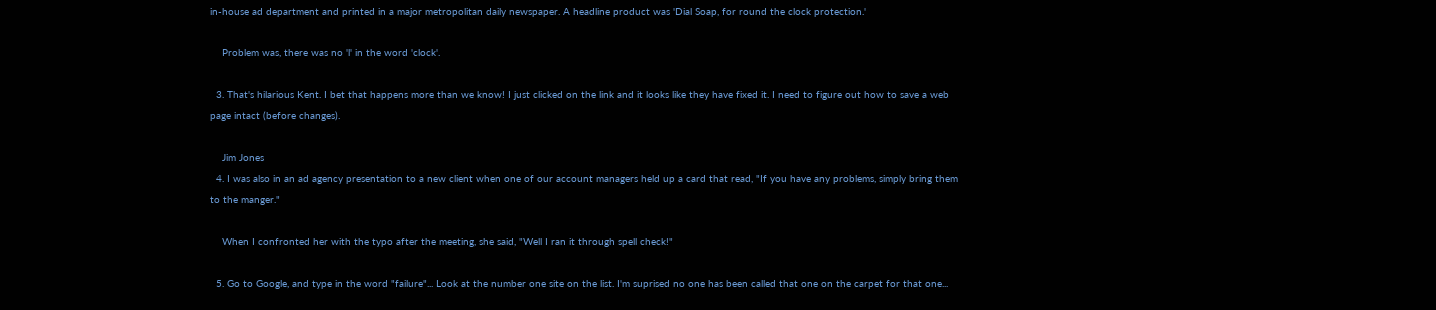in-house ad department and printed in a major metropolitan daily newspaper. A headline product was 'Dial Soap, for round the clock protection.'

    Problem was, there was no 'l' in the word 'clock'.

  3. That's hilarious Kent. I bet that happens more than we know! I just clicked on the link and it looks like they have fixed it. I need to figure out how to save a web page intact (before changes).

    Jim Jones
  4. I was also in an ad agency presentation to a new client when one of our account managers held up a card that read, "If you have any problems, simply bring them to the manger."

    When I confronted her with the typo after the meeting, she said, "Well I ran it through spell check!"

  5. Go to Google, and type in the word "failure"... Look at the number one site on the list. I'm suprised no one has been called that one on the carpet for that one...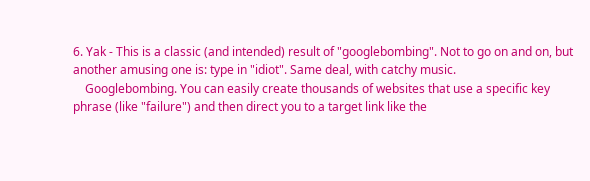6. Yak - This is a classic (and intended) result of "googlebombing". Not to go on and on, but another amusing one is: type in "idiot". Same deal, with catchy music.
    Googlebombing. You can easily create thousands of websites that use a specific key phrase (like "failure") and then direct you to a target link like the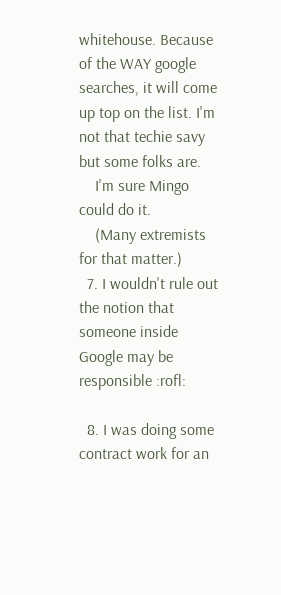whitehouse. Because of the WAY google searches, it will come up top on the list. I'm not that techie savy but some folks are.
    I'm sure Mingo could do it.
    (Many extremists for that matter.)
  7. I wouldn't rule out the notion that someone inside Google may be responsible :rofl:

  8. I was doing some contract work for an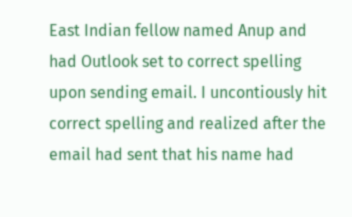East Indian fellow named Anup and had Outlook set to correct spelling upon sending email. I uncontiously hit correct spelling and realized after the email had sent that his name had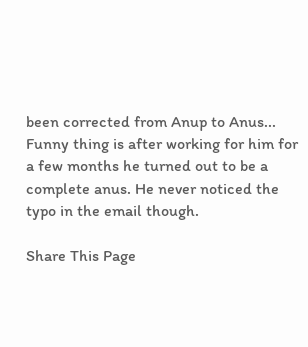been corrected from Anup to Anus... Funny thing is after working for him for a few months he turned out to be a complete anus. He never noticed the typo in the email though.

Share This Page